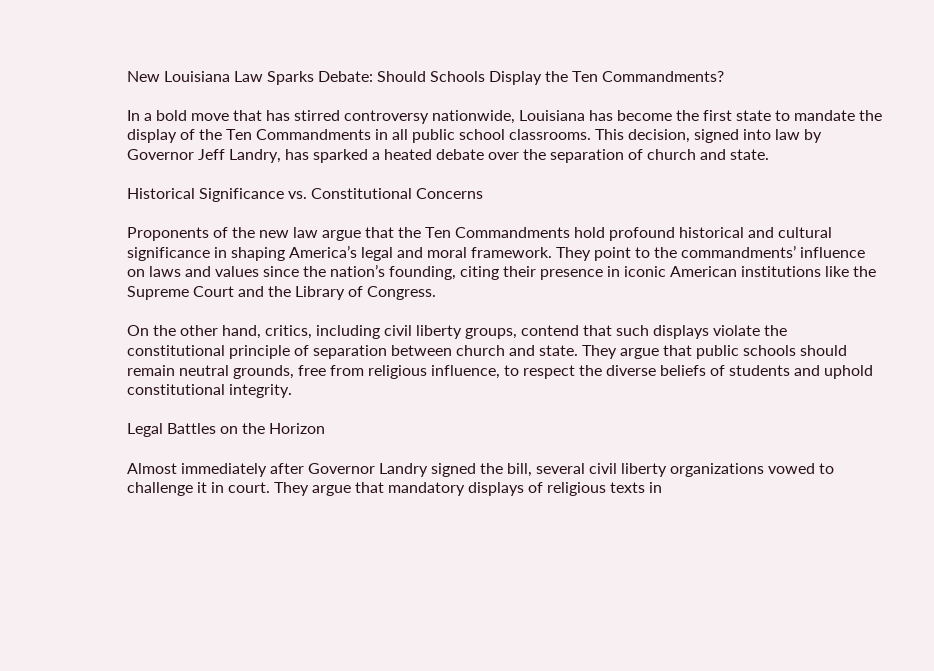New Louisiana Law Sparks Debate: Should Schools Display the Ten Commandments?

In a bold move that has stirred controversy nationwide, Louisiana has become the first state to mandate the display of the Ten Commandments in all public school classrooms. This decision, signed into law by Governor Jeff Landry, has sparked a heated debate over the separation of church and state.

Historical Significance vs. Constitutional Concerns

Proponents of the new law argue that the Ten Commandments hold profound historical and cultural significance in shaping America’s legal and moral framework. They point to the commandments’ influence on laws and values since the nation’s founding, citing their presence in iconic American institutions like the Supreme Court and the Library of Congress.

On the other hand, critics, including civil liberty groups, contend that such displays violate the constitutional principle of separation between church and state. They argue that public schools should remain neutral grounds, free from religious influence, to respect the diverse beliefs of students and uphold constitutional integrity.

Legal Battles on the Horizon

Almost immediately after Governor Landry signed the bill, several civil liberty organizations vowed to challenge it in court. They argue that mandatory displays of religious texts in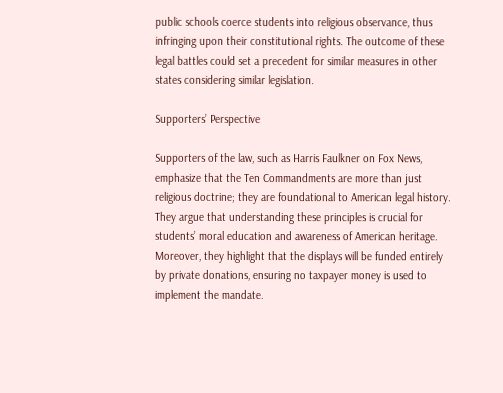public schools coerce students into religious observance, thus infringing upon their constitutional rights. The outcome of these legal battles could set a precedent for similar measures in other states considering similar legislation.

Supporters’ Perspective

Supporters of the law, such as Harris Faulkner on Fox News, emphasize that the Ten Commandments are more than just religious doctrine; they are foundational to American legal history. They argue that understanding these principles is crucial for students’ moral education and awareness of American heritage. Moreover, they highlight that the displays will be funded entirely by private donations, ensuring no taxpayer money is used to implement the mandate.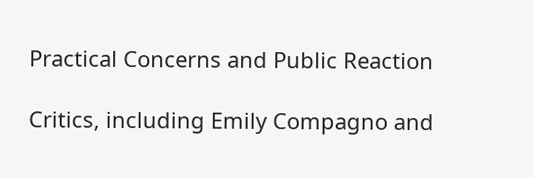Practical Concerns and Public Reaction

Critics, including Emily Compagno and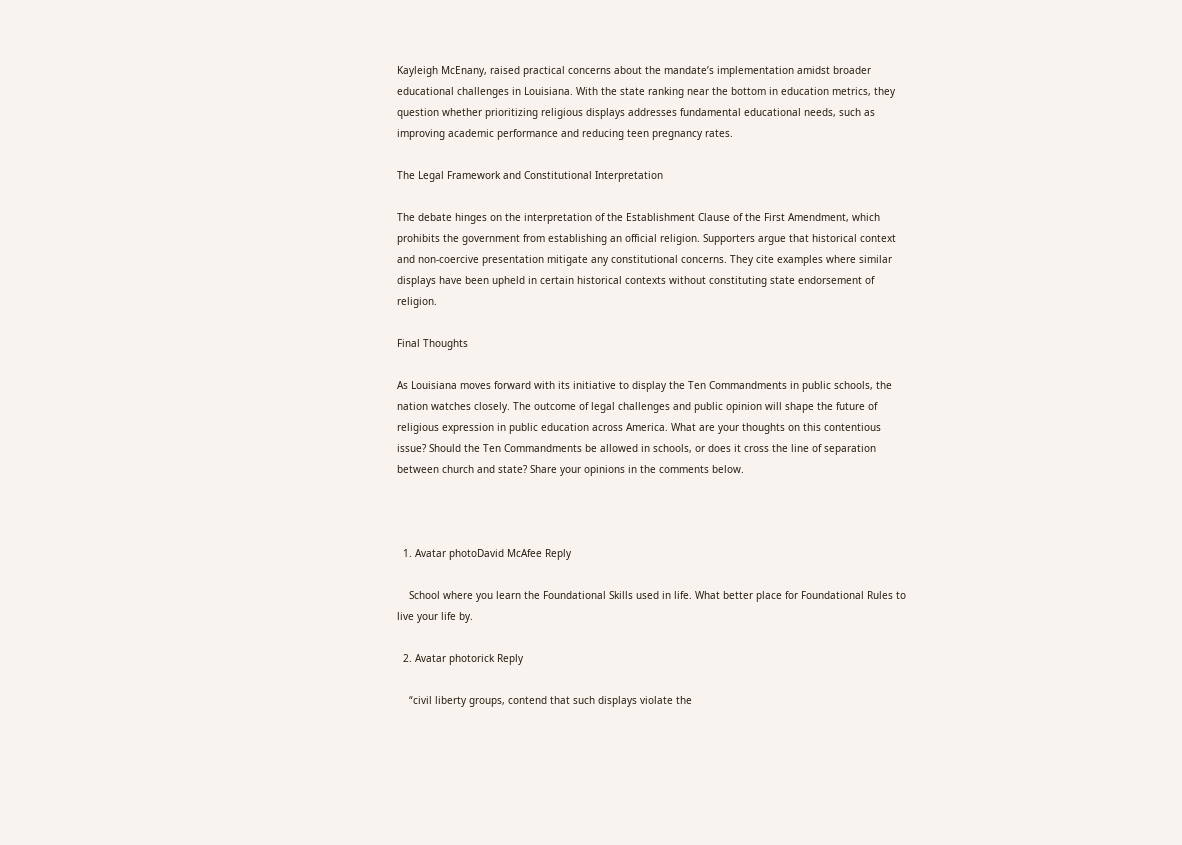Kayleigh McEnany, raised practical concerns about the mandate’s implementation amidst broader educational challenges in Louisiana. With the state ranking near the bottom in education metrics, they question whether prioritizing religious displays addresses fundamental educational needs, such as improving academic performance and reducing teen pregnancy rates.

The Legal Framework and Constitutional Interpretation

The debate hinges on the interpretation of the Establishment Clause of the First Amendment, which prohibits the government from establishing an official religion. Supporters argue that historical context and non-coercive presentation mitigate any constitutional concerns. They cite examples where similar displays have been upheld in certain historical contexts without constituting state endorsement of religion.

Final Thoughts

As Louisiana moves forward with its initiative to display the Ten Commandments in public schools, the nation watches closely. The outcome of legal challenges and public opinion will shape the future of religious expression in public education across America. What are your thoughts on this contentious issue? Should the Ten Commandments be allowed in schools, or does it cross the line of separation between church and state? Share your opinions in the comments below.



  1. Avatar photoDavid McAfee Reply

    School where you learn the Foundational Skills used in life. What better place for Foundational Rules to live your life by.

  2. Avatar photorick Reply

    “civil liberty groups, contend that such displays violate the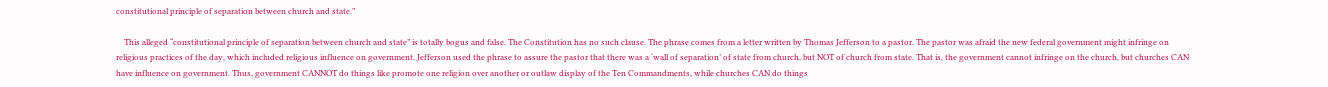constitutional principle of separation between church and state.”

    This alleged “constitutional principle of separation between church and state” is totally bogus and false. The Constitution has no such clause. The phrase comes from a letter written by Thomas Jefferson to a pastor. The pastor was afraid the new federal government might infringe on religious practices of the day, which included religious influence on government. Jefferson used the phrase to assure the pastor that there was a ‘wall of separation’ of state from church, but NOT of church from state. That is, the government cannot infringe on the church, but churches CAN have influence on government. Thus, government CANNOT do things like promote one religion over another or outlaw display of the Ten Commandments, while churches CAN do things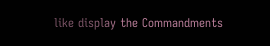like display the Commandments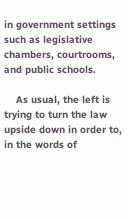in government settings such as legislative chambers, courtrooms, and public schools.

    As usual, the left is trying to turn the law upside down in order to, in the words of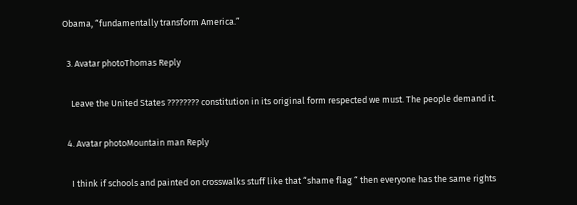Obama, “fundamentally transform America.”

  3. Avatar photoThomas Reply

    Leave the United States ???????? constitution in its original form respected we must. The people demand it.

  4. Avatar photoMountain man Reply

    I think if schools and painted on crosswalks stuff like that “shame flag “ then everyone has the same rights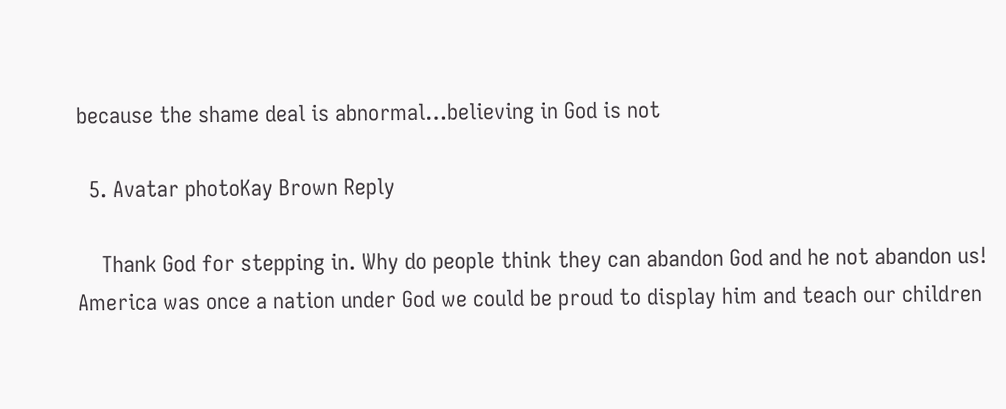because the shame deal is abnormal…believing in God is not

  5. Avatar photoKay Brown Reply

    Thank God for stepping in. Why do people think they can abandon God and he not abandon us! America was once a nation under God we could be proud to display him and teach our children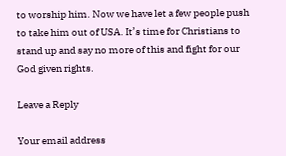to worship him. Now we have let a few people push to take him out of USA. It’s time for Christians to stand up and say no more of this and fight for our God given rights.

Leave a Reply

Your email address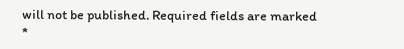will not be published. Required fields are marked *